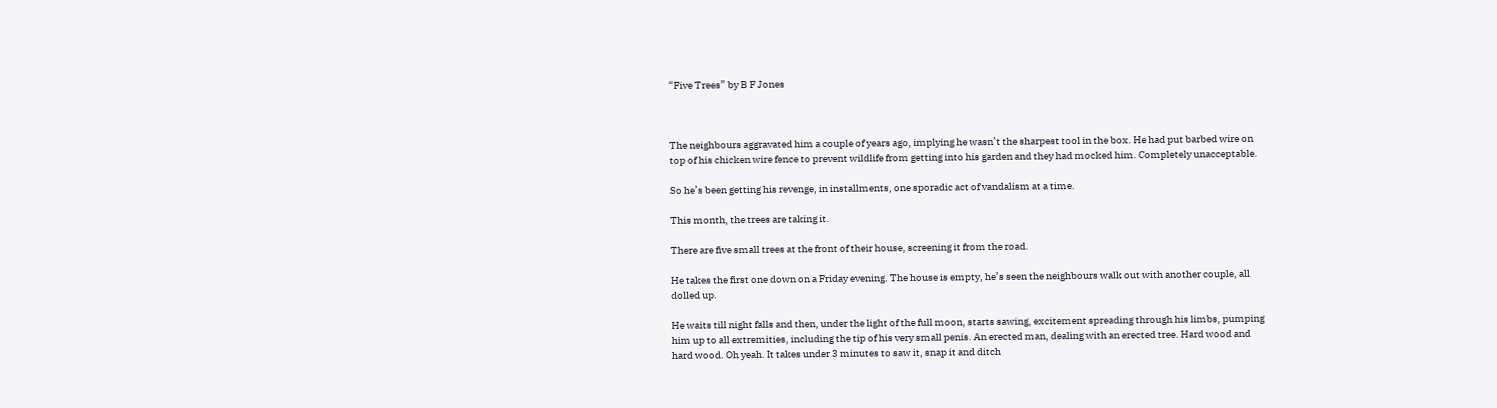“Five Trees” by B F Jones



The neighbours aggravated him a couple of years ago, implying he wasn’t the sharpest tool in the box. He had put barbed wire on top of his chicken wire fence to prevent wildlife from getting into his garden and they had mocked him. Completely unacceptable.

So he’s been getting his revenge, in installments, one sporadic act of vandalism at a time.

This month, the trees are taking it.

There are five small trees at the front of their house, screening it from the road.

He takes the first one down on a Friday evening. The house is empty, he’s seen the neighbours walk out with another couple, all dolled up.

He waits till night falls and then, under the light of the full moon, starts sawing, excitement spreading through his limbs, pumping him up to all extremities, including the tip of his very small penis. An erected man, dealing with an erected tree. Hard wood and hard wood. Oh yeah. It takes under 3 minutes to saw it, snap it and ditch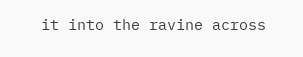it into the ravine across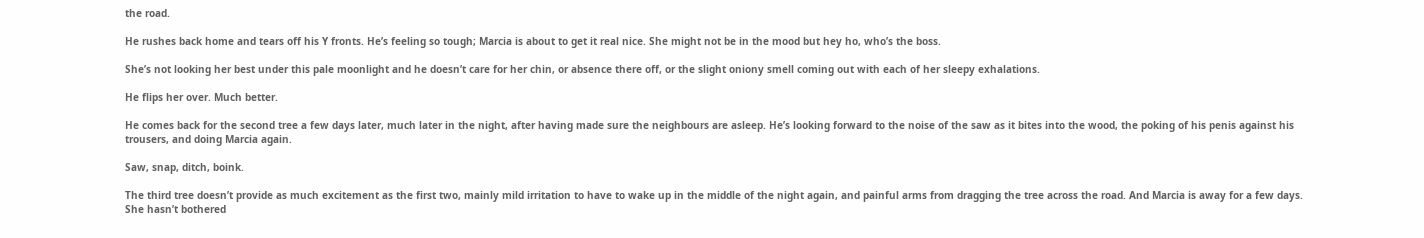the road.

He rushes back home and tears off his Y fronts. He’s feeling so tough; Marcia is about to get it real nice. She might not be in the mood but hey ho, who’s the boss.

She’s not looking her best under this pale moonlight and he doesn’t care for her chin, or absence there off, or the slight oniony smell coming out with each of her sleepy exhalations.

He flips her over. Much better.

He comes back for the second tree a few days later, much later in the night, after having made sure the neighbours are asleep. He’s looking forward to the noise of the saw as it bites into the wood, the poking of his penis against his trousers, and doing Marcia again.

Saw, snap, ditch, boink.

The third tree doesn’t provide as much excitement as the first two, mainly mild irritation to have to wake up in the middle of the night again, and painful arms from dragging the tree across the road. And Marcia is away for a few days. She hasn’t bothered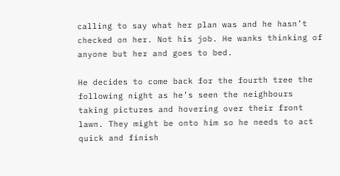calling to say what her plan was and he hasn’t checked on her. Not his job. He wanks thinking of anyone but her and goes to bed.

He decides to come back for the fourth tree the following night as he’s seen the neighbours taking pictures and hovering over their front lawn. They might be onto him so he needs to act quick and finish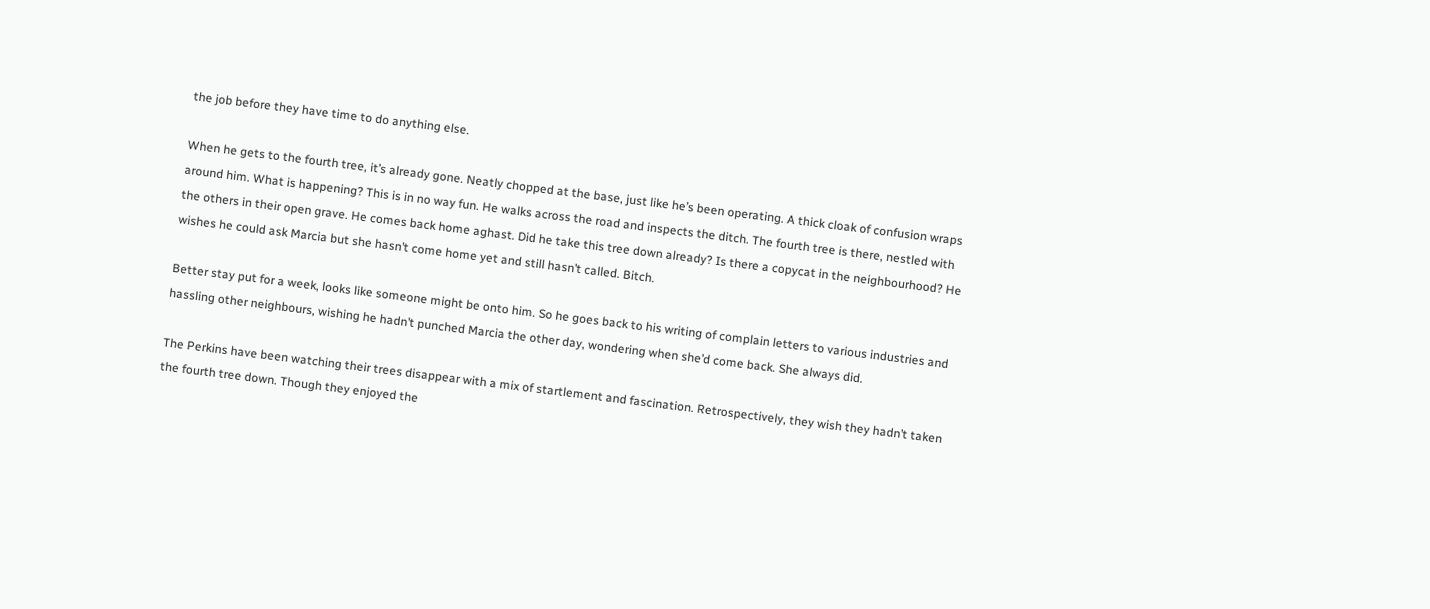the job before they have time to do anything else.

When he gets to the fourth tree, it’s already gone. Neatly chopped at the base, just like he’s been operating. A thick cloak of confusion wraps around him. What is happening? This is in no way fun. He walks across the road and inspects the ditch. The fourth tree is there, nestled with the others in their open grave. He comes back home aghast. Did he take this tree down already? Is there a copycat in the neighbourhood? He wishes he could ask Marcia but she hasn’t come home yet and still hasn’t called. Bitch.

Better stay put for a week, looks like someone might be onto him. So he goes back to his writing of complain letters to various industries and hassling other neighbours, wishing he hadn’t punched Marcia the other day, wondering when she’d come back. She always did.

The Perkins have been watching their trees disappear with a mix of startlement and fascination. Retrospectively, they wish they hadn’t taken the fourth tree down. Though they enjoyed the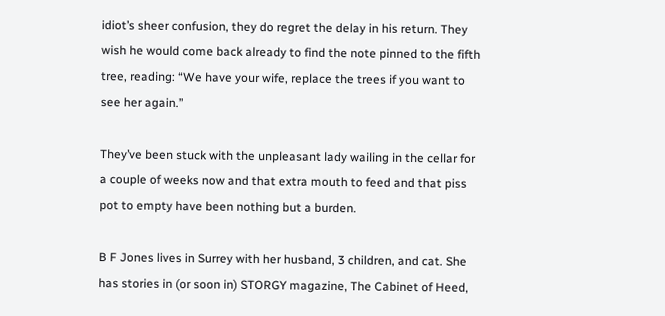idiot’s sheer confusion, they do regret the delay in his return. They wish he would come back already to find the note pinned to the fifth tree, reading: “We have your wife, replace the trees if you want to see her again.”

They’ve been stuck with the unpleasant lady wailing in the cellar for a couple of weeks now and that extra mouth to feed and that piss pot to empty have been nothing but a burden.

B F Jones lives in Surrey with her husband, 3 children, and cat. She has stories in (or soon in) STORGY magazine, The Cabinet of Heed,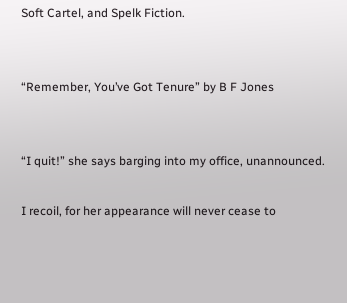Soft Cartel, and Spelk Fiction.


“Remember, You’ve Got Tenure” by B F Jones


“I quit!” she says barging into my office, unannounced.

I recoil, for her appearance will never cease to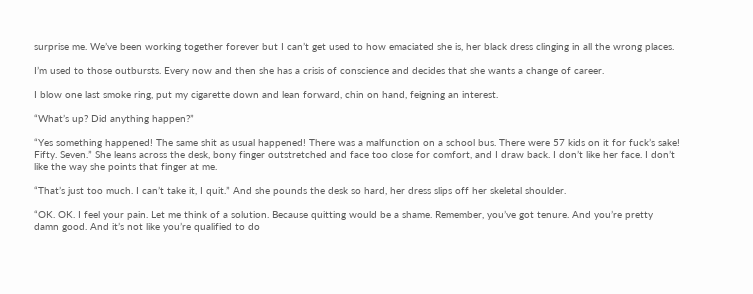surprise me. We’ve been working together forever but I can’t get used to how emaciated she is, her black dress clinging in all the wrong places.

I’m used to those outbursts. Every now and then she has a crisis of conscience and decides that she wants a change of career.

I blow one last smoke ring, put my cigarette down and lean forward, chin on hand, feigning an interest.

“What’s up? Did anything happen?”

“Yes something happened! The same shit as usual happened! There was a malfunction on a school bus. There were 57 kids on it for fuck’s sake! Fifty. Seven.” She leans across the desk, bony finger outstretched and face too close for comfort, and I draw back. I don’t like her face. I don’t like the way she points that finger at me.

“That’s just too much. I can’t take it, I quit.” And she pounds the desk so hard, her dress slips off her skeletal shoulder.

“OK. OK. I feel your pain. Let me think of a solution. Because quitting would be a shame. Remember, you’ve got tenure. And you’re pretty damn good. And it’s not like you’re qualified to do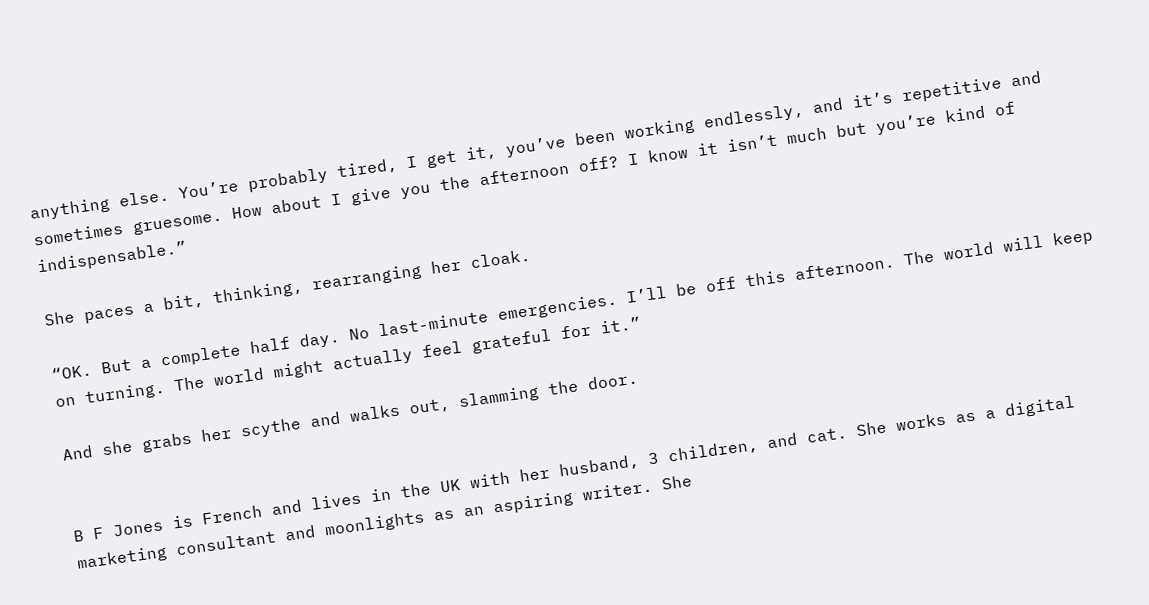anything else. You’re probably tired, I get it, you’ve been working endlessly, and it’s repetitive and sometimes gruesome. How about I give you the afternoon off? I know it isn’t much but you’re kind of indispensable.”

She paces a bit, thinking, rearranging her cloak.

“OK. But a complete half day. No last-minute emergencies. I’ll be off this afternoon. The world will keep on turning. The world might actually feel grateful for it.”

And she grabs her scythe and walks out, slamming the door.


B F Jones is French and lives in the UK with her husband, 3 children, and cat. She works as a digital marketing consultant and moonlights as an aspiring writer. She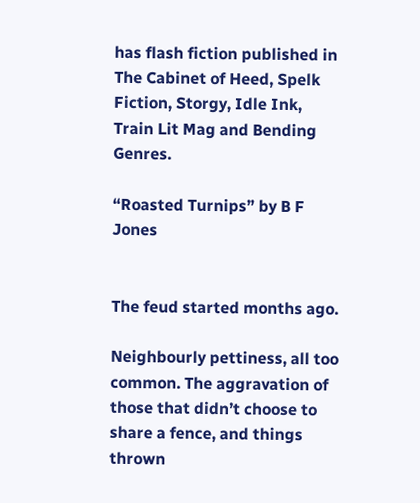has flash fiction published in The Cabinet of Heed, Spelk Fiction, Storgy, Idle Ink, Train Lit Mag and Bending Genres.

“Roasted Turnips” by B F Jones


The feud started months ago.

Neighbourly pettiness, all too common. The aggravation of those that didn’t choose to share a fence, and things thrown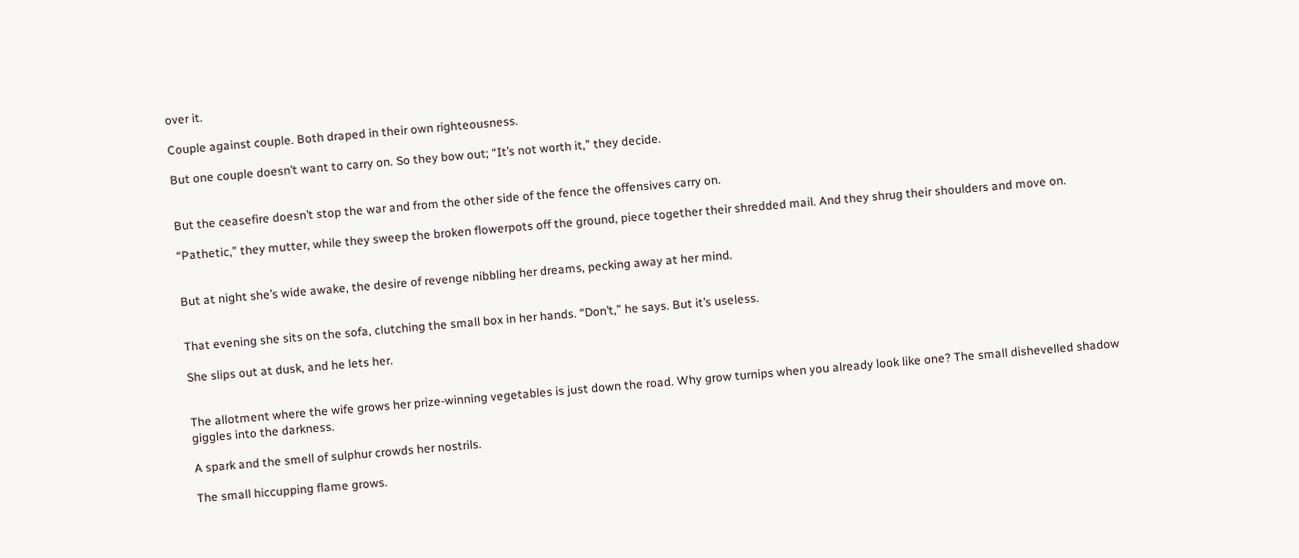over it.

Couple against couple. Both draped in their own righteousness.

But one couple doesn’t want to carry on. So they bow out; “It’s not worth it,” they decide.


But the ceasefire doesn’t stop the war and from the other side of the fence the offensives carry on.

“Pathetic,” they mutter, while they sweep the broken flowerpots off the ground, piece together their shredded mail. And they shrug their shoulders and move on.


But at night she’s wide awake, the desire of revenge nibbling her dreams, pecking away at her mind.


That evening she sits on the sofa, clutching the small box in her hands. “Don’t,” he says. But it’s useless.

She slips out at dusk, and he lets her.


The allotment where the wife grows her prize-winning vegetables is just down the road. Why grow turnips when you already look like one? The small dishevelled shadow giggles into the darkness.

A spark and the smell of sulphur crowds her nostrils.

The small hiccupping flame grows.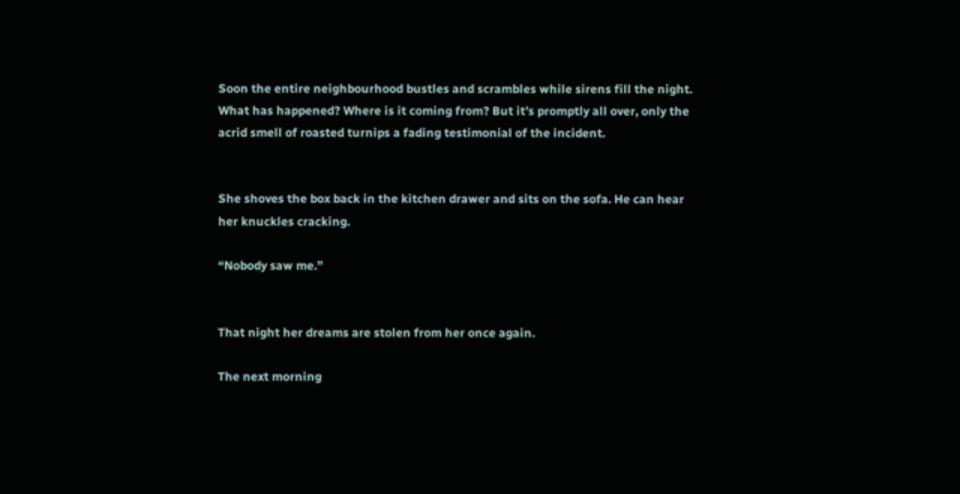Soon the entire neighbourhood bustles and scrambles while sirens fill the night. What has happened? Where is it coming from? But it’s promptly all over, only the acrid smell of roasted turnips a fading testimonial of the incident.


She shoves the box back in the kitchen drawer and sits on the sofa. He can hear her knuckles cracking.

“Nobody saw me.”


That night her dreams are stolen from her once again.

The next morning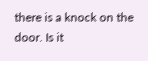there is a knock on the door. Is it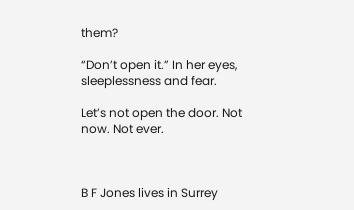them?

“Don’t open it.” In her eyes, sleeplessness and fear.

Let’s not open the door. Not now. Not ever.



B F Jones lives in Surrey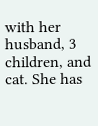with her husband, 3 children, and cat. She has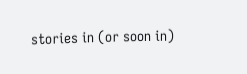stories in (or soon in)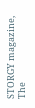STORGY magazine, The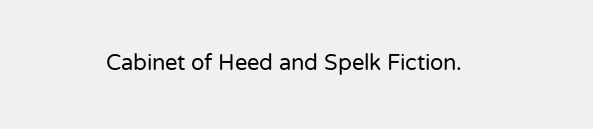Cabinet of Heed and Spelk Fiction.